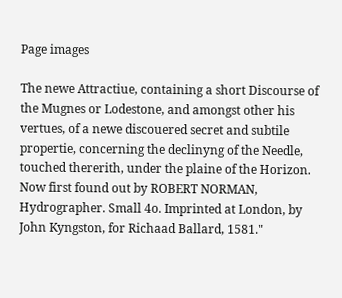Page images

The newe Attractiue, containing a short Discourse of the Mugnes or Lodestone, and amongst other his vertues, of a newe discouered secret and subtile propertie, concerning the declinyng of the Needle, touched thererith, under the plaine of the Horizon. Now first found out by ROBERT NORMAN, Hydrographer. Small 4o. Imprinted at London, by John Kyngston, for Richaad Ballard, 1581."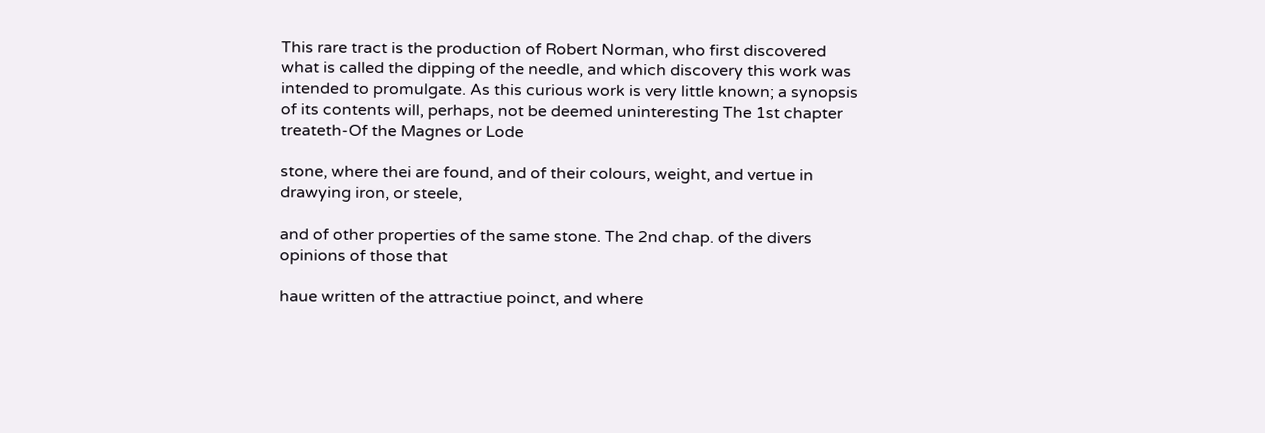This rare tract is the production of Robert Norman, who first discovered what is called the dipping of the needle, and which discovery this work was intended to promulgate. As this curious work is very little known; a synopsis of its contents will, perhaps, not be deemed uninteresting The 1st chapter treateth-Of the Magnes or Lode

stone, where thei are found, and of their colours, weight, and vertue in drawying iron, or steele,

and of other properties of the same stone. The 2nd chap. of the divers opinions of those that

haue written of the attractiue poinct, and where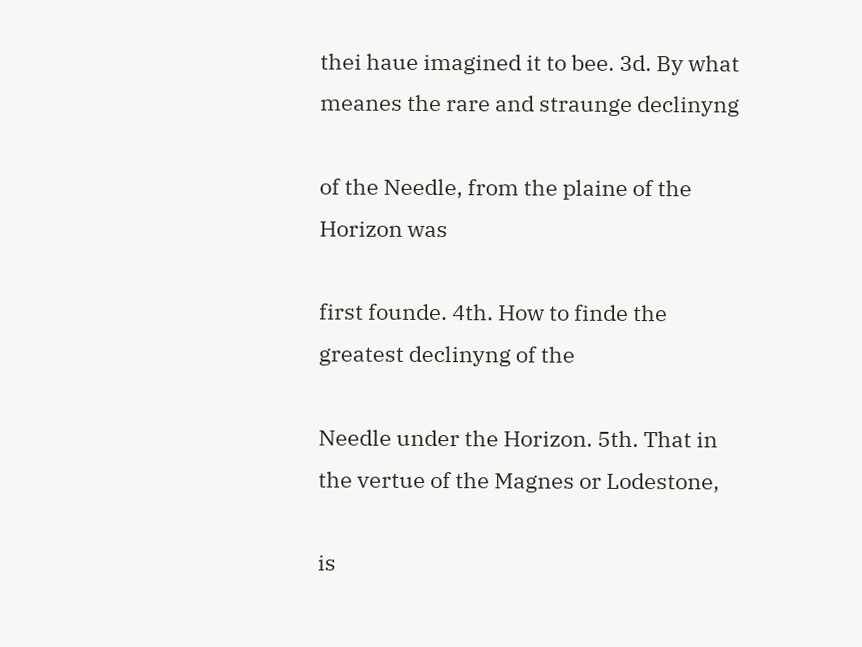thei haue imagined it to bee. 3d. By what meanes the rare and straunge declinyng

of the Needle, from the plaine of the Horizon was

first founde. 4th. How to finde the greatest declinyng of the

Needle under the Horizon. 5th. That in the vertue of the Magnes or Lodestone,

is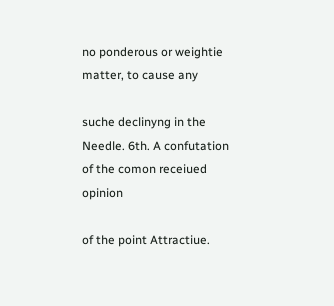no ponderous or weightie matter, to cause any

suche declinyng in the Needle. 6th. A confutation of the comon receiued opinion

of the point Attractiue.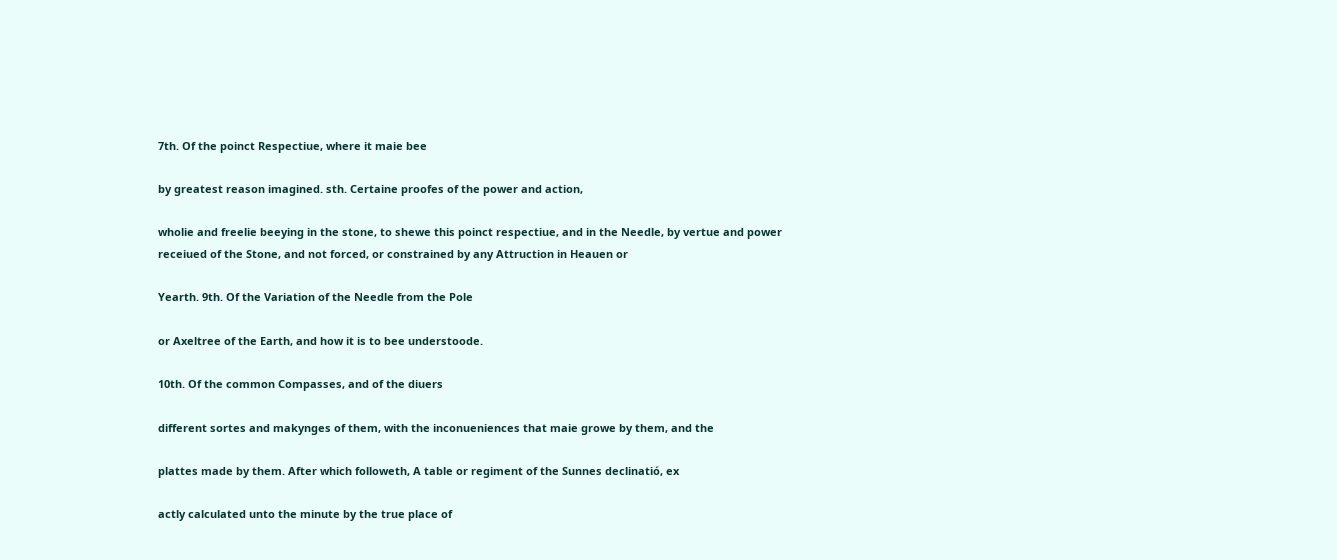7th. Of the poinct Respectiue, where it maie bee

by greatest reason imagined. sth. Certaine proofes of the power and action,

wholie and freelie beeying in the stone, to shewe this poinct respectiue, and in the Needle, by vertue and power receiued of the Stone, and not forced, or constrained by any Attruction in Heauen or

Yearth. 9th. Of the Variation of the Needle from the Pole

or Axeltree of the Earth, and how it is to bee understoode.

10th. Of the common Compasses, and of the diuers

different sortes and makynges of them, with the inconueniences that maie growe by them, and the

plattes made by them. After which followeth, A table or regiment of the Sunnes declinatió, ex

actly calculated unto the minute by the true place of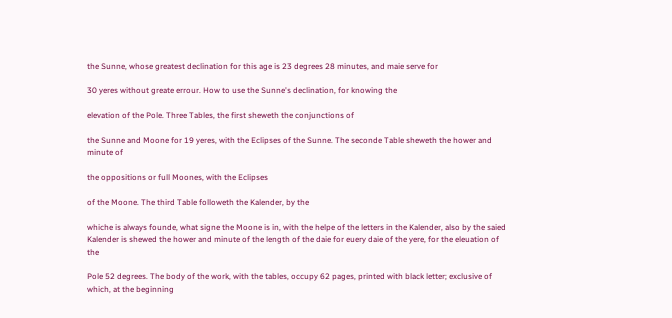the Sunne, whose greatest declination for this age is 23 degrees 28 minutes, and maie serve for

30 yeres without greate errour. How to use the Sunne's declination, for knowing the

elevation of the Pole. Three Tables, the first sheweth the conjunctions of

the Sunne and Moone for 19 yeres, with the Eclipses of the Sunne. The seconde Table sheweth the hower and minute of

the oppositions or full Moones, with the Eclipses

of the Moone. The third Table followeth the Kalender, by the

whiche is always founde, what signe the Moone is in, with the helpe of the letters in the Kalender, also by the saied Kalender is shewed the hower and minute of the length of the daie for euery daie of the yere, for the eleuation of the

Pole 52 degrees. The body of the work, with the tables, occupy 62 pages, printed with black letter; exclusive of which, at the beginning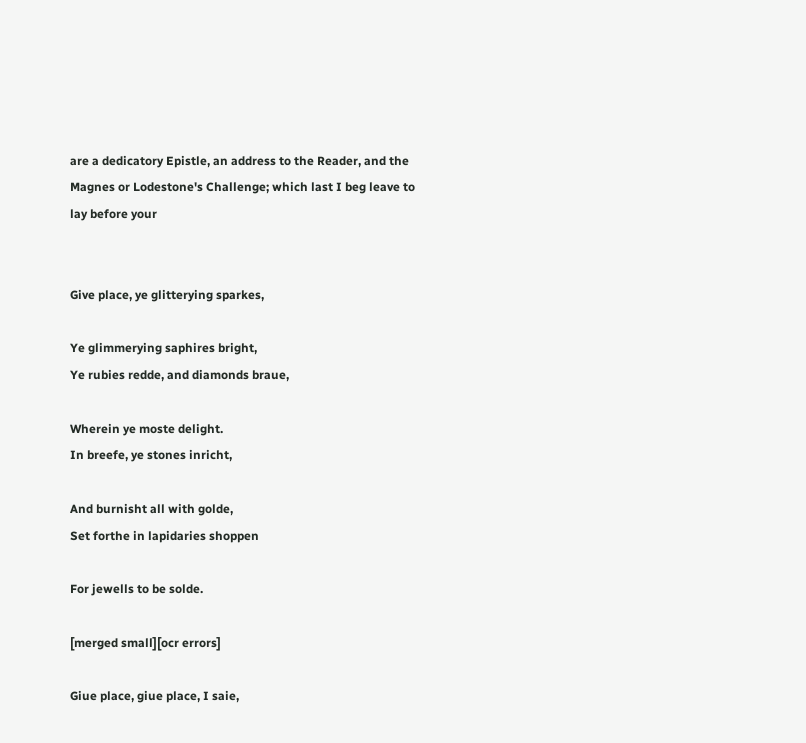are a dedicatory Epistle, an address to the Reader, and the Magnes or Lodestone's Challenge; which last I beg leave to lay before your


Give place, ye glitterying sparkes,

Ye glimmerying saphires bright,
Ye rubies redde, and diamonds braue,

Wherein ye moste delight.
In breefe, ye stones inricht,

And burnisht all with golde,
Set forthe in lapidaries shoppen

For jewells to be solde.

[merged small][ocr errors]

Giue place, giue place, I saie,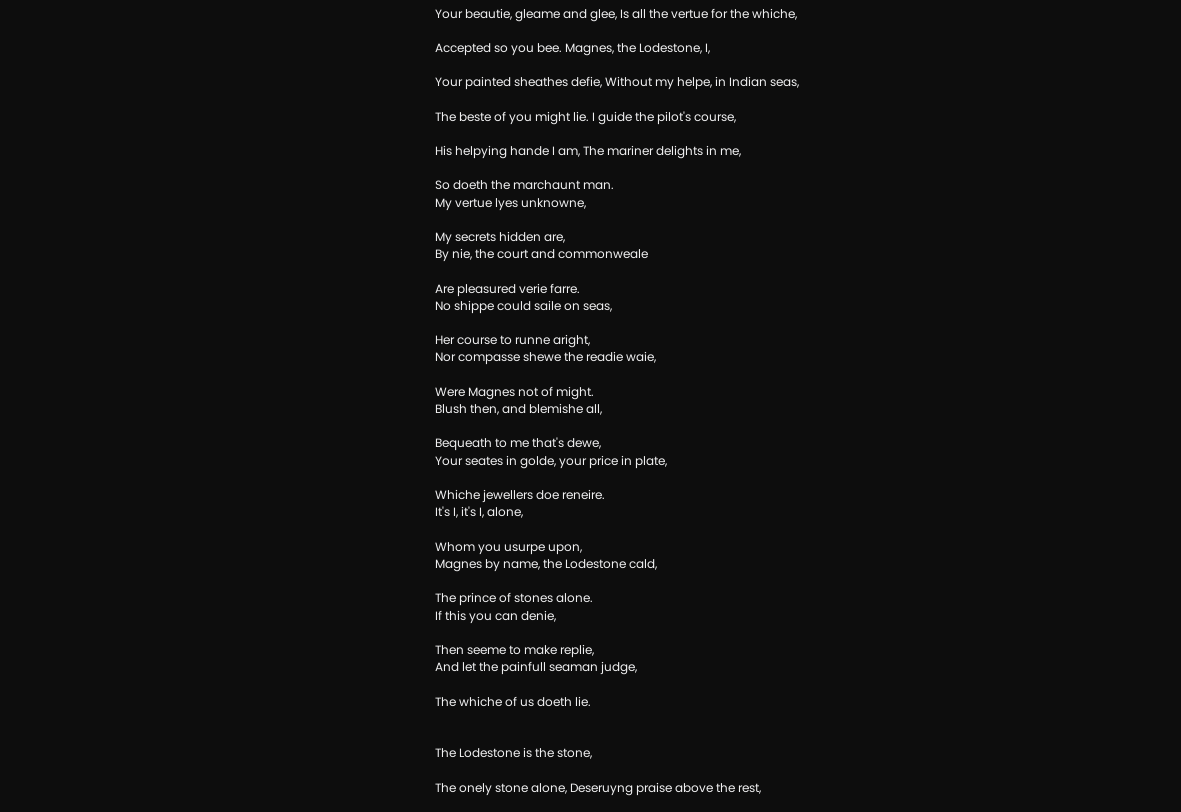Your beautie, gleame and glee, Is all the vertue for the whiche,

Accepted so you bee. Magnes, the Lodestone, I,

Your painted sheathes defie, Without my helpe, in Indian seas,

The beste of you might lie. I guide the pilot's course,

His helpying hande I am, The mariner delights in me,

So doeth the marchaunt man.
My vertue lyes unknowne,

My secrets hidden are,
By nie, the court and commonweale

Are pleasured verie farre.
No shippe could saile on seas,

Her course to runne aright,
Nor compasse shewe the readie waie,

Were Magnes not of might.
Blush then, and blemishe all,

Bequeath to me that's dewe,
Your seates in golde, your price in plate,

Whiche jewellers doe reneire.
It's I, it's I, alone,

Whom you usurpe upon,
Magnes by name, the Lodestone cald,

The prince of stones alone.
If this you can denie,

Then seeme to make replie,
And let the painfull seaman judge,

The whiche of us doeth lie.


The Lodestone is the stone,

The onely stone alone, Deseruyng praise above the rest,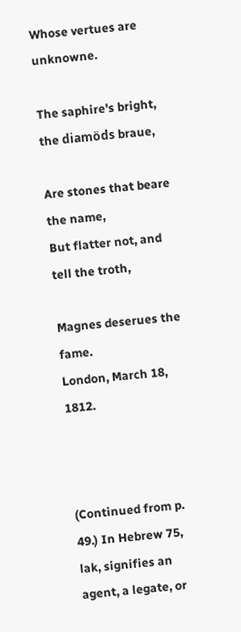Whose vertues are unknowne.

The saphire's bright, the diamöds braue,

Are stones that beare the name,
But flatter not, and tell the troth,

Magnes deserues the fame.
London, March 18, 1812.



(Continued from p. 49.) In Hebrew 75, lak, signifies an agent, a legate, or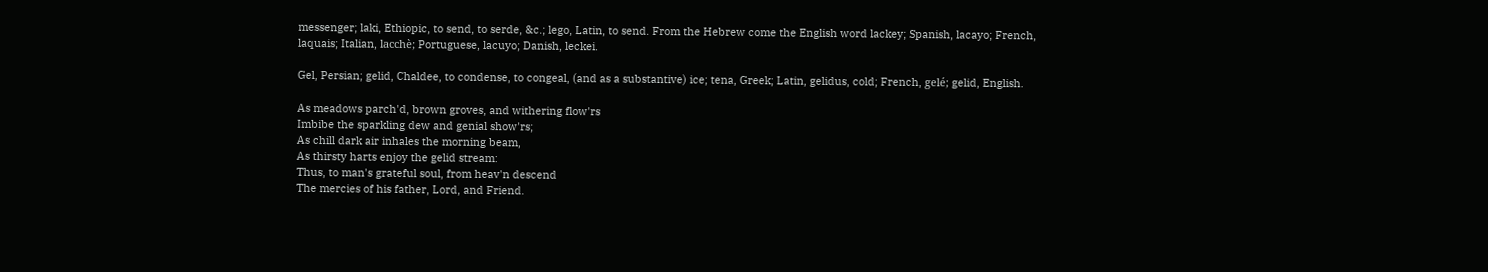messenger; laki, Ethiopic, to send, to serde, &c.; lego, Latin, to send. From the Hebrew come the English word lackey; Spanish, lacayo; French, laquais; Italian, lacchè; Portuguese, lacuyo; Danish, leckei.

Gel, Persian; gelid, Chaldee, to condense, to congeal, (and as a substantive) ice; tena, Greek; Latin, gelidus, cold; French, gelé; gelid, English.

As meadows parch'd, brown groves, and withering flow'rs
Imbibe the sparkling dew and genial show'rs;
As chill dark air inhales the morning beam,
As thirsty harts enjoy the gelid stream:
Thus, to man's grateful soul, from heav'n descend
The mercies of his father, Lord, and Friend.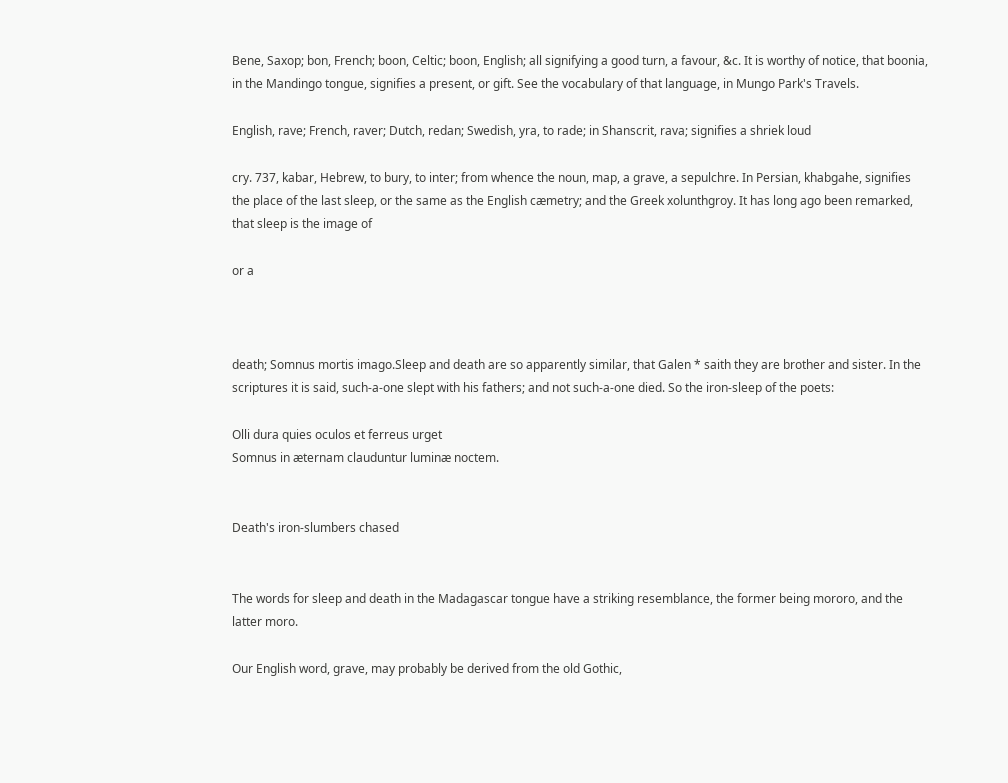Bene, Saxop; bon, French; boon, Celtic; boon, English; all signifying a good turn, a favour, &c. It is worthy of notice, that boonia, in the Mandingo tongue, signifies a present, or gift. See the vocabulary of that language, in Mungo Park's Travels.

English, rave; French, raver; Dutch, redan; Swedish, yra, to rade; in Shanscrit, rava; signifies a shriek loud

cry. 737, kabar, Hebrew, to bury, to inter; from whence the noun, map, a grave, a sepulchre. In Persian, khabgahe, signifies the place of the last sleep, or the same as the English cæmetry; and the Greek xolunthgroy. It has long ago been remarked, that sleep is the image of

or a



death; Somnus mortis imago.Sleep and death are so apparently similar, that Galen * saith they are brother and sister. In the scriptures it is said, such-a-one slept with his fathers; and not such-a-one died. So the iron-sleep of the poets:

Olli dura quies oculos et ferreus urget
Somnus in æternam clauduntur luminæ noctem.


Death's iron-slumbers chased


The words for sleep and death in the Madagascar tongue have a striking resemblance, the former being mororo, and the latter moro.

Our English word, grave, may probably be derived from the old Gothic,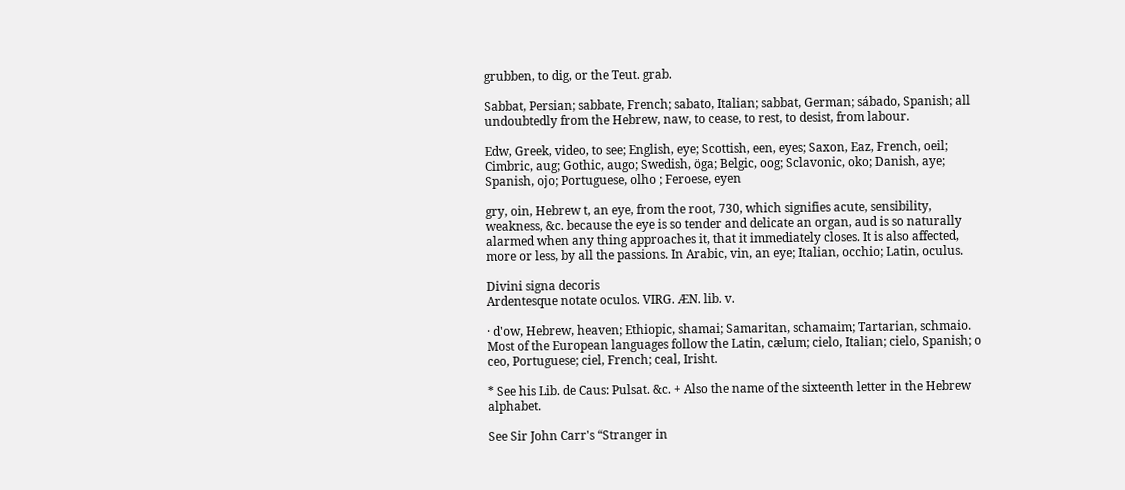grubben, to dig, or the Teut. grab.

Sabbat, Persian; sabbate, French; sabato, Italian; sabbat, German; sábado, Spanish; all undoubtedly from the Hebrew, naw, to cease, to rest, to desist, from labour.

Edw, Greek, video, to see; English, eye; Scottish, een, eyes; Saxon, Eaz, French, oeil; Cimbric, aug; Gothic, augo; Swedish, öga; Belgic, oog; Sclavonic, oko; Danish, aye; Spanish, ojo; Portuguese, olho ; Feroese, eyen

gry, oin, Hebrew t, an eye, from the root, 730, which signifies acute, sensibility, weakness, &c. because the eye is so tender and delicate an organ, aud is so naturally alarmed when any thing approaches it, that it immediately closes. It is also affected, more or less, by all the passions. In Arabic, vin, an eye; Italian, occhio; Latin, oculus.

Divini signa decoris
Ardentesque notate oculos. VIRG. ÆN. lib. v.

· d'ow, Hebrew, heaven; Ethiopic, shamai; Samaritan, schamaim; Tartarian, schmaio. Most of the European languages follow the Latin, cælum; cielo, Italian; cielo, Spanish; o ceo, Portuguese; ciel, French; ceal, Irisht.

* See his Lib. de Caus: Pulsat. &c. + Also the name of the sixteenth letter in the Hebrew alphabet.

See Sir John Carr's “Stranger in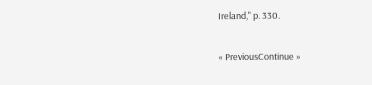Ireland," p. 330.

« PreviousContinue »